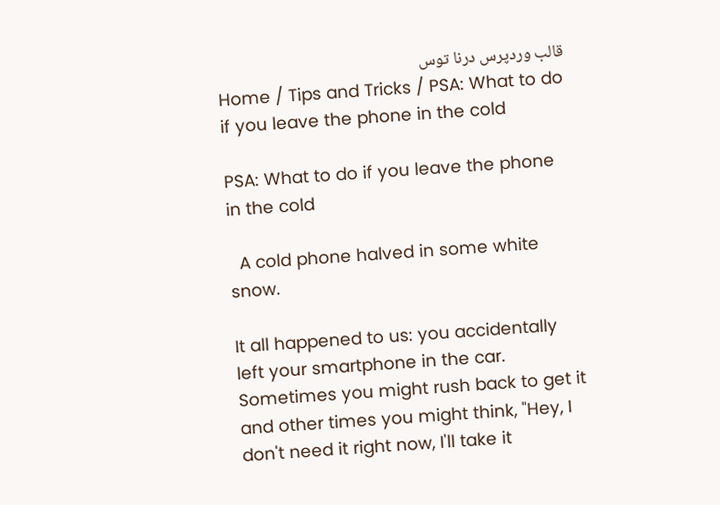قالب وردپرس درنا توس
Home / Tips and Tricks / PSA: What to do if you leave the phone in the cold

PSA: What to do if you leave the phone in the cold

  A cold phone halved in some white snow.

It all happened to us: you accidentally left your smartphone in the car. Sometimes you might rush back to get it and other times you might think, "Hey, I don't need it right now, I'll take it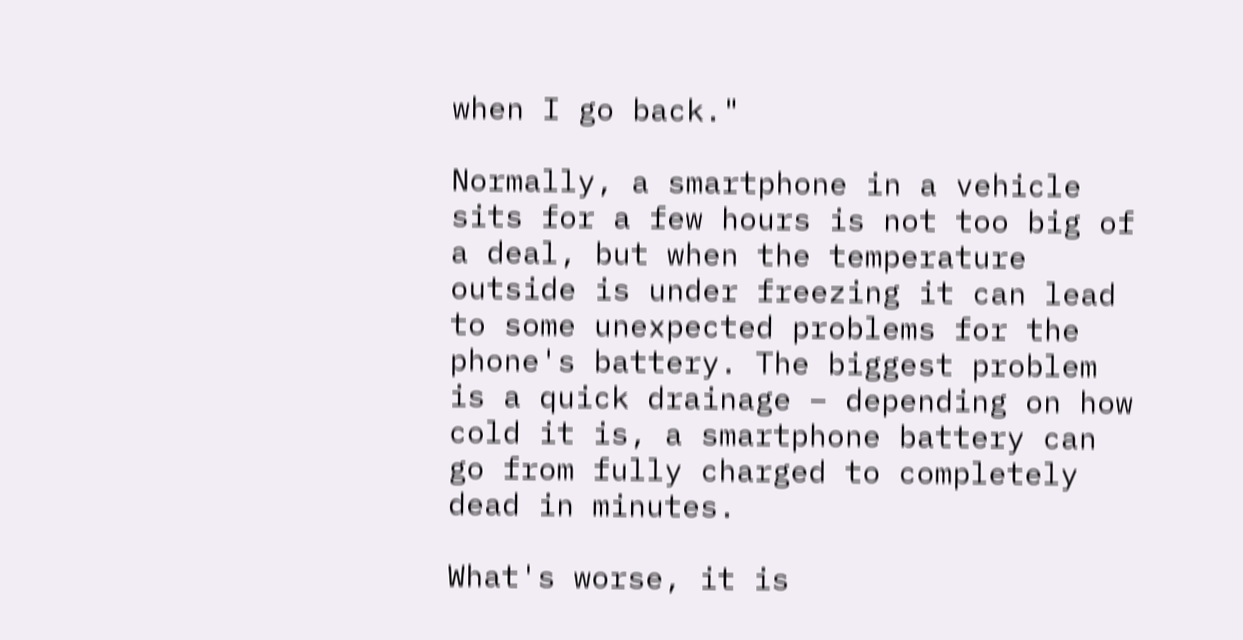when I go back."

Normally, a smartphone in a vehicle sits for a few hours is not too big of a deal, but when the temperature outside is under freezing it can lead to some unexpected problems for the phone's battery. The biggest problem is a quick drainage – depending on how cold it is, a smartphone battery can go from fully charged to completely dead in minutes.

What's worse, it is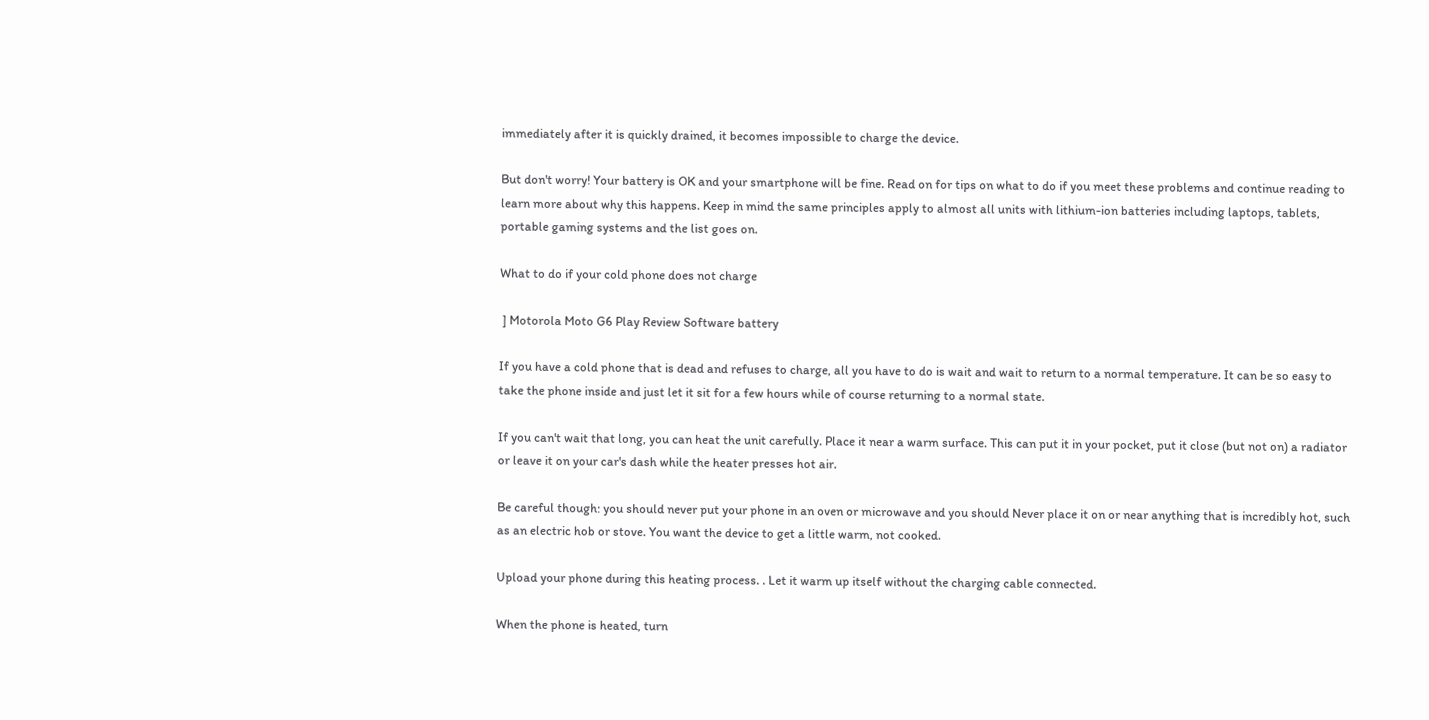immediately after it is quickly drained, it becomes impossible to charge the device.

But don't worry! Your battery is OK and your smartphone will be fine. Read on for tips on what to do if you meet these problems and continue reading to learn more about why this happens. Keep in mind the same principles apply to almost all units with lithium-ion batteries including laptops, tablets, portable gaming systems and the list goes on.

What to do if your cold phone does not charge

 ] Motorola Moto G6 Play Review Software battery

If you have a cold phone that is dead and refuses to charge, all you have to do is wait and wait to return to a normal temperature. It can be so easy to take the phone inside and just let it sit for a few hours while of course returning to a normal state.

If you can't wait that long, you can heat the unit carefully. Place it near a warm surface. This can put it in your pocket, put it close (but not on) a radiator or leave it on your car's dash while the heater presses hot air.

Be careful though: you should never put your phone in an oven or microwave and you should Never place it on or near anything that is incredibly hot, such as an electric hob or stove. You want the device to get a little warm, not cooked.

Upload your phone during this heating process. . Let it warm up itself without the charging cable connected.

When the phone is heated, turn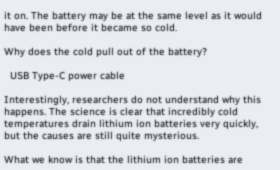it on. The battery may be at the same level as it would have been before it became so cold.

Why does the cold pull out of the battery?

  USB Type-C power cable

Interestingly, researchers do not understand why this happens. The science is clear that incredibly cold temperatures drain lithium ion batteries very quickly, but the causes are still quite mysterious.

What we know is that the lithium ion batteries are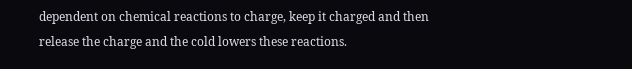dependent on chemical reactions to charge, keep it charged and then release the charge and the cold lowers these reactions.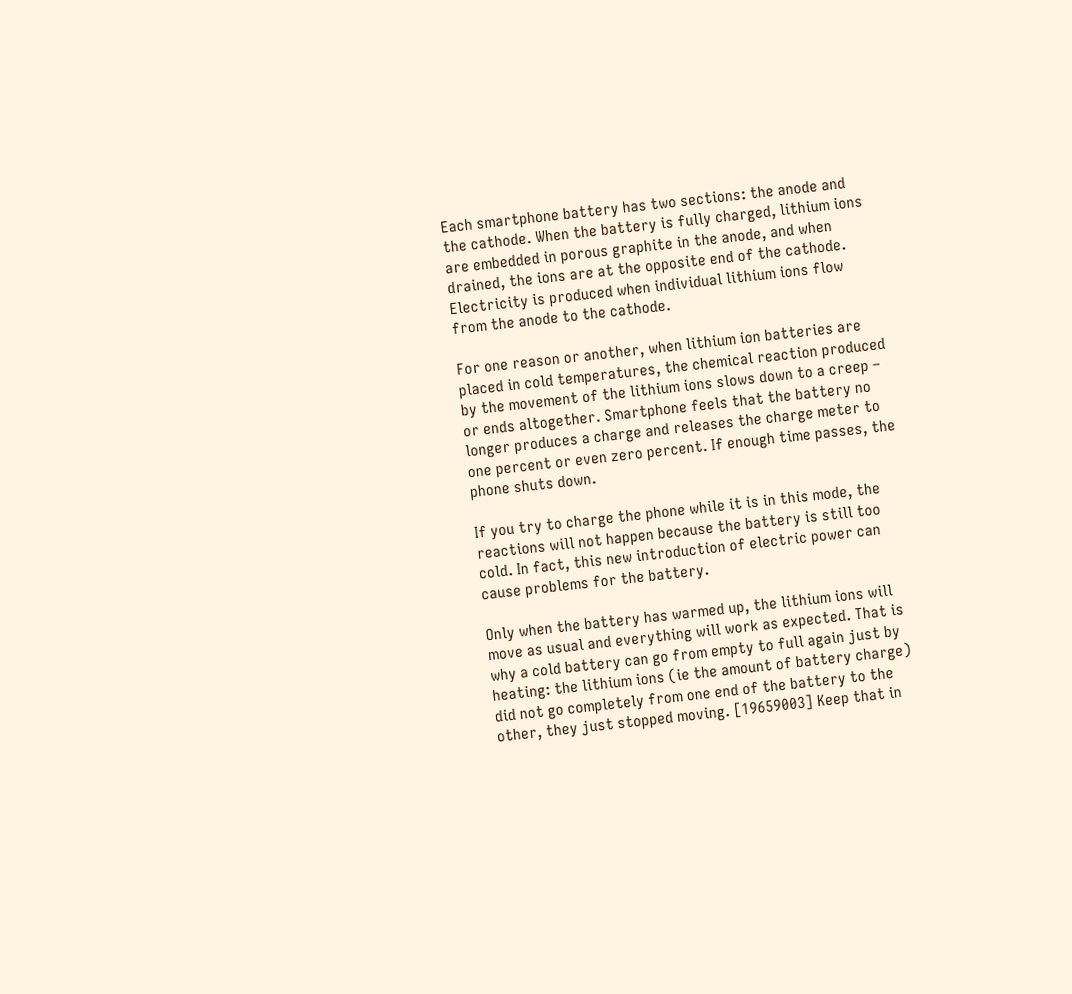Each smartphone battery has two sections: the anode and the cathode. When the battery is fully charged, lithium ions are embedded in porous graphite in the anode, and when drained, the ions are at the opposite end of the cathode. Electricity is produced when individual lithium ions flow from the anode to the cathode.

For one reason or another, when lithium ion batteries are placed in cold temperatures, the chemical reaction produced by the movement of the lithium ions slows down to a creep – or ends altogether. Smartphone feels that the battery no longer produces a charge and releases the charge meter to one percent or even zero percent. If enough time passes, the phone shuts down.

If you try to charge the phone while it is in this mode, the reactions will not happen because the battery is still too cold. In fact, this new introduction of electric power can cause problems for the battery.

Only when the battery has warmed up, the lithium ions will move as usual and everything will work as expected. That is why a cold battery can go from empty to full again just by heating: the lithium ions (ie the amount of battery charge) did not go completely from one end of the battery to the other, they just stopped moving. [19659003] Keep that in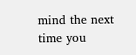mind the next time you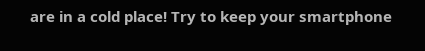are in a cold place! Try to keep your smartphone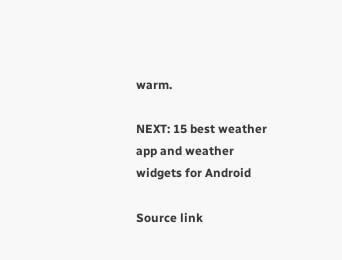warm.

NEXT: 15 best weather app and weather widgets for Android

Source link